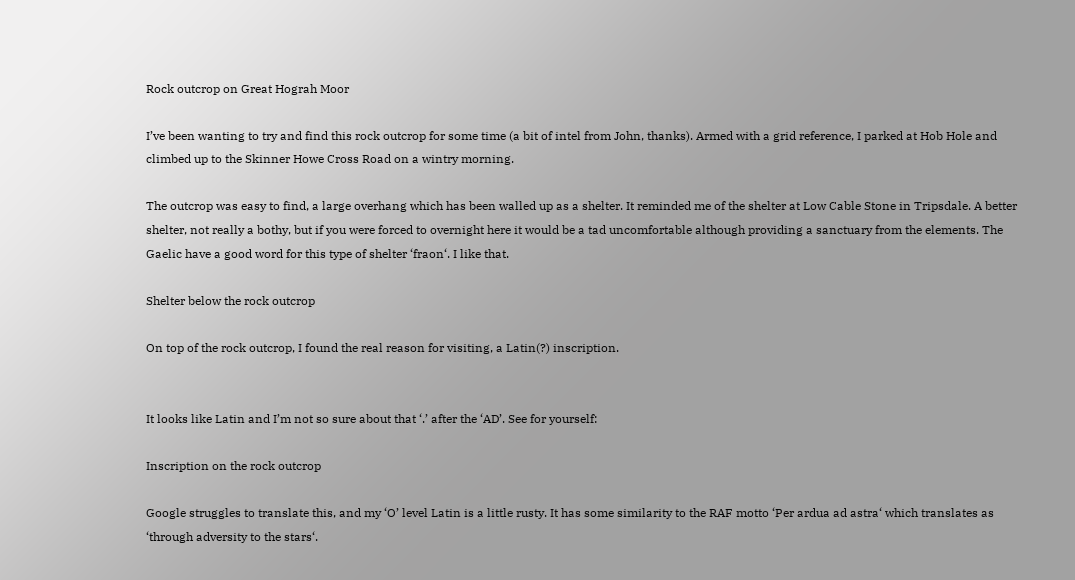Rock outcrop on Great Hograh Moor

I’ve been wanting to try and find this rock outcrop for some time (a bit of intel from John, thanks). Armed with a grid reference, I parked at Hob Hole and climbed up to the Skinner Howe Cross Road on a wintry morning.

The outcrop was easy to find, a large overhang which has been walled up as a shelter. It reminded me of the shelter at Low Cable Stone in Tripsdale. A better shelter, not really a bothy, but if you were forced to overnight here it would be a tad uncomfortable although providing a sanctuary from the elements. The Gaelic have a good word for this type of shelter ‘fraon‘. I like that.

Shelter below the rock outcrop

On top of the rock outcrop, I found the real reason for visiting, a Latin(?) inscription.


It looks like Latin and I’m not so sure about that ‘.’ after the ‘AD’. See for yourself:

Inscription on the rock outcrop

Google struggles to translate this, and my ‘O’ level Latin is a little rusty. It has some similarity to the RAF motto ‘Per ardua ad astra‘ which translates as ‘through adversity to the stars‘.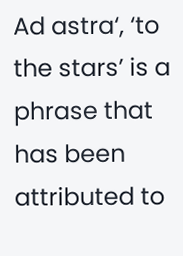Ad astra‘, ‘to the stars’ is a phrase that has been attributed to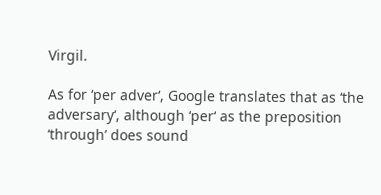Virgil.

As for ‘per adver‘, Google translates that as ‘the adversary‘, although ‘per‘ as the preposition ‘through’ does sound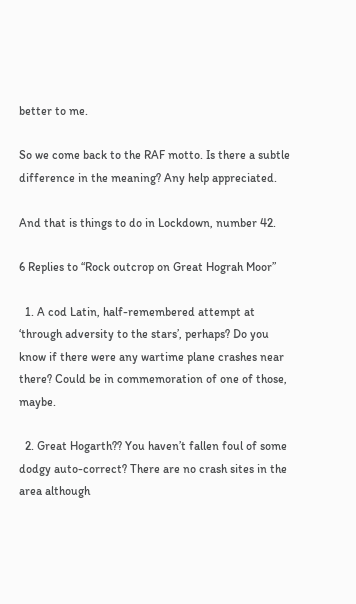better to me.

So we come back to the RAF motto. Is there a subtle difference in the meaning? Any help appreciated.

And that is things to do in Lockdown, number 42.

6 Replies to “Rock outcrop on Great Hograh Moor”

  1. A cod Latin, half-remembered attempt at ‘through adversity to the stars’, perhaps? Do you know if there were any wartime plane crashes near there? Could be in commemoration of one of those, maybe.

  2. Great Hogarth?? You haven’t fallen foul of some dodgy auto-correct? There are no crash sites in the area although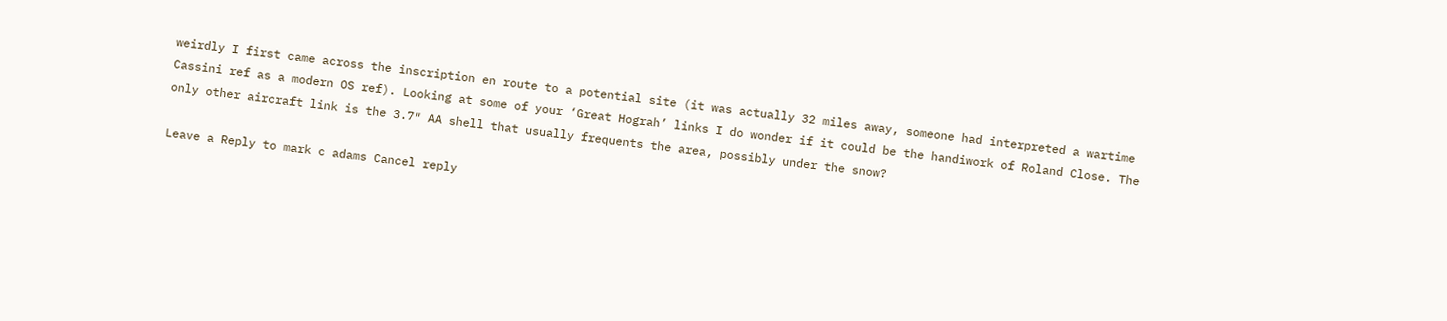weirdly I first came across the inscription en route to a potential site (it was actually 32 miles away, someone had interpreted a wartime Cassini ref as a modern OS ref). Looking at some of your ‘Great Hograh’ links I do wonder if it could be the handiwork of Roland Close. The only other aircraft link is the 3.7″ AA shell that usually frequents the area, possibly under the snow?

Leave a Reply to mark c adams Cancel reply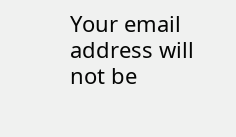Your email address will not be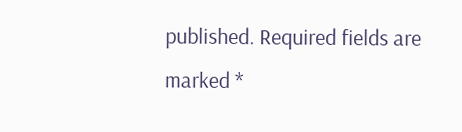published. Required fields are marked *